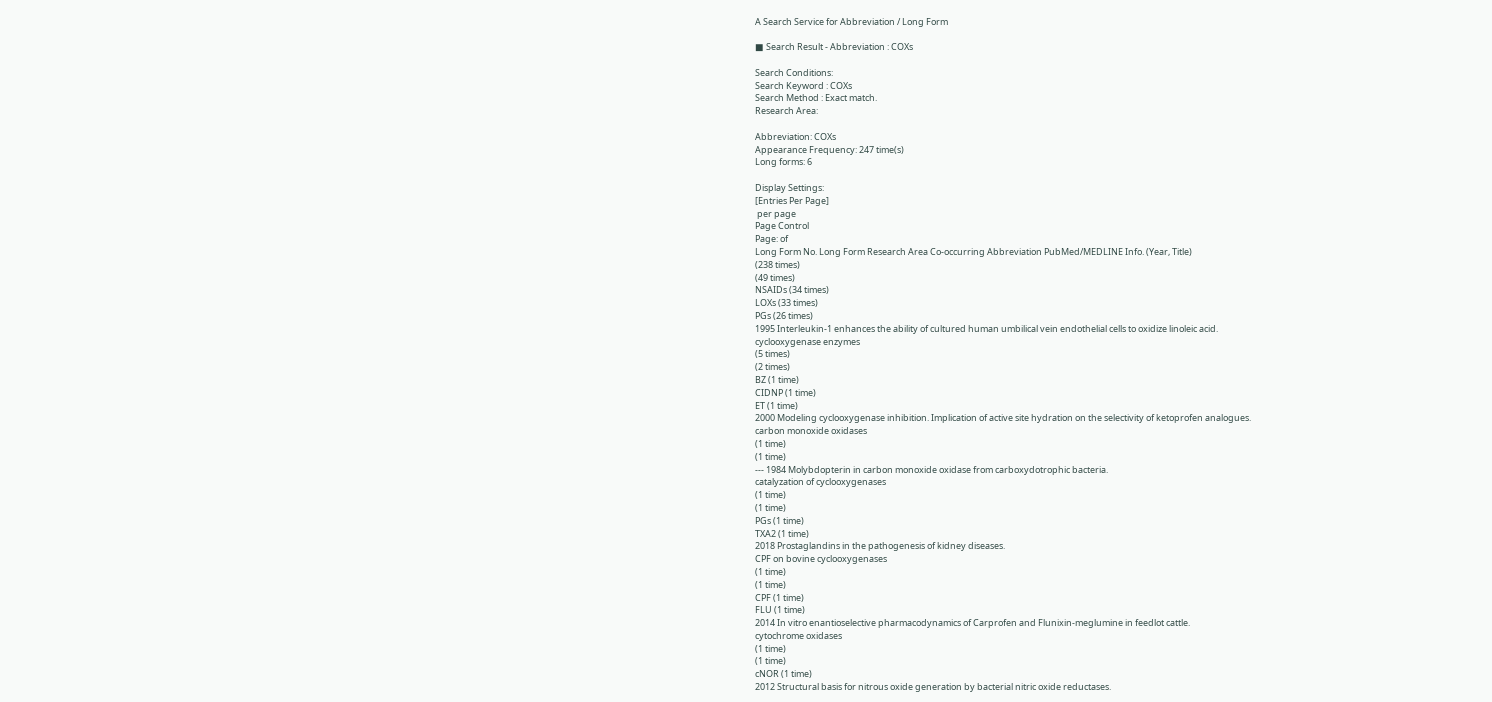A Search Service for Abbreviation / Long Form

■ Search Result - Abbreviation : COXs

Search Conditions:
Search Keyword : COXs
Search Method : Exact match.
Research Area:

Abbreviation: COXs
Appearance Frequency: 247 time(s)
Long forms: 6

Display Settings:
[Entries Per Page]
 per page
Page Control
Page: of
Long Form No. Long Form Research Area Co-occurring Abbreviation PubMed/MEDLINE Info. (Year, Title)
(238 times)
(49 times)
NSAIDs (34 times)
LOXs (33 times)
PGs (26 times)
1995 Interleukin-1 enhances the ability of cultured human umbilical vein endothelial cells to oxidize linoleic acid.
cyclooxygenase enzymes
(5 times)
(2 times)
BZ (1 time)
CIDNP (1 time)
ET (1 time)
2000 Modeling cyclooxygenase inhibition. Implication of active site hydration on the selectivity of ketoprofen analogues.
carbon monoxide oxidases
(1 time)
(1 time)
--- 1984 Molybdopterin in carbon monoxide oxidase from carboxydotrophic bacteria.
catalyzation of cyclooxygenases
(1 time)
(1 time)
PGs (1 time)
TXA2 (1 time)
2018 Prostaglandins in the pathogenesis of kidney diseases.
CPF on bovine cyclooxygenases
(1 time)
(1 time)
CPF (1 time)
FLU (1 time)
2014 In vitro enantioselective pharmacodynamics of Carprofen and Flunixin-meglumine in feedlot cattle.
cytochrome oxidases
(1 time)
(1 time)
cNOR (1 time)
2012 Structural basis for nitrous oxide generation by bacterial nitric oxide reductases.